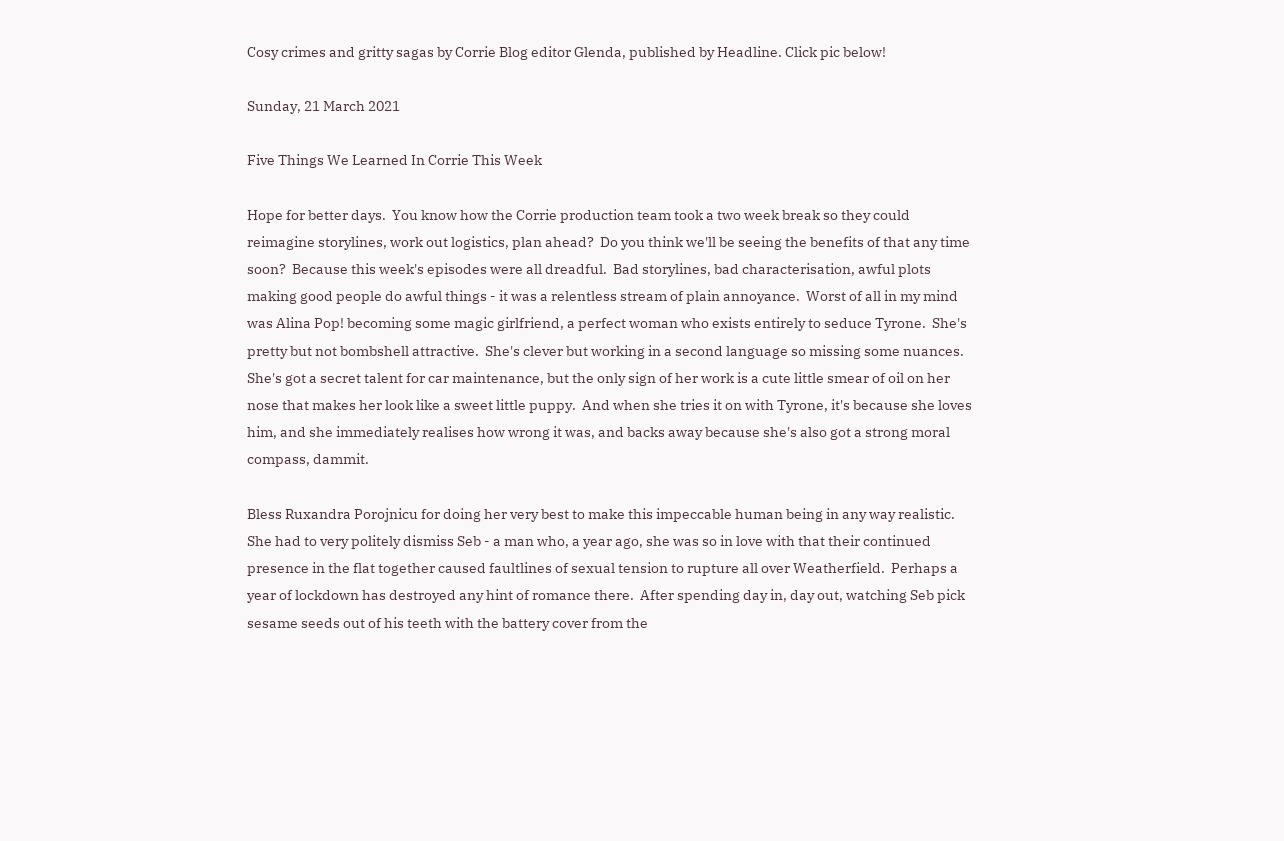Cosy crimes and gritty sagas by Corrie Blog editor Glenda, published by Headline. Click pic below!

Sunday, 21 March 2021

Five Things We Learned In Corrie This Week

Hope for better days.  You know how the Corrie production team took a two week break so they could reimagine storylines, work out logistics, plan ahead?  Do you think we'll be seeing the benefits of that any time soon?  Because this week's episodes were all dreadful.  Bad storylines, bad characterisation, awful plots making good people do awful things - it was a relentless stream of plain annoyance.  Worst of all in my mind was Alina Pop! becoming some magic girlfriend, a perfect woman who exists entirely to seduce Tyrone.  She's pretty but not bombshell attractive.  She's clever but working in a second language so missing some nuances.  She's got a secret talent for car maintenance, but the only sign of her work is a cute little smear of oil on her nose that makes her look like a sweet little puppy.  And when she tries it on with Tyrone, it's because she loves him, and she immediately realises how wrong it was, and backs away because she's also got a strong moral compass, dammit.

Bless Ruxandra Porojnicu for doing her very best to make this impeccable human being in any way realistic.  She had to very politely dismiss Seb - a man who, a year ago, she was so in love with that their continued presence in the flat together caused faultlines of sexual tension to rupture all over Weatherfield.  Perhaps a year of lockdown has destroyed any hint of romance there.  After spending day in, day out, watching Seb pick sesame seeds out of his teeth with the battery cover from the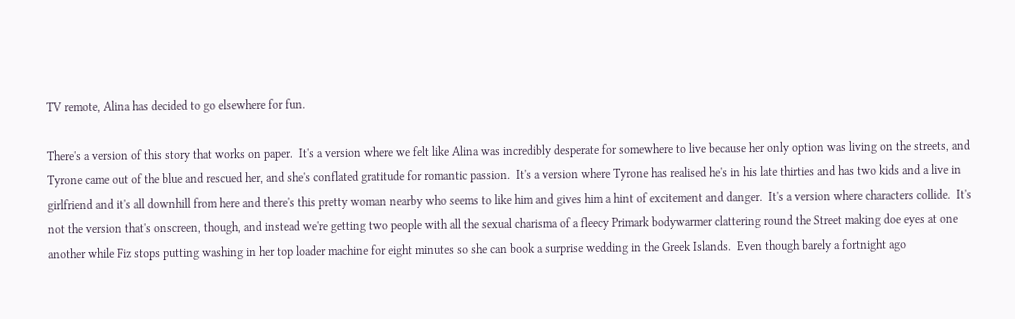TV remote, Alina has decided to go elsewhere for fun.

There's a version of this story that works on paper.  It's a version where we felt like Alina was incredibly desperate for somewhere to live because her only option was living on the streets, and Tyrone came out of the blue and rescued her, and she's conflated gratitude for romantic passion.  It's a version where Tyrone has realised he's in his late thirties and has two kids and a live in girlfriend and it's all downhill from here and there's this pretty woman nearby who seems to like him and gives him a hint of excitement and danger.  It's a version where characters collide.  It's not the version that's onscreen, though, and instead we're getting two people with all the sexual charisma of a fleecy Primark bodywarmer clattering round the Street making doe eyes at one another while Fiz stops putting washing in her top loader machine for eight minutes so she can book a surprise wedding in the Greek Islands.  Even though barely a fortnight ago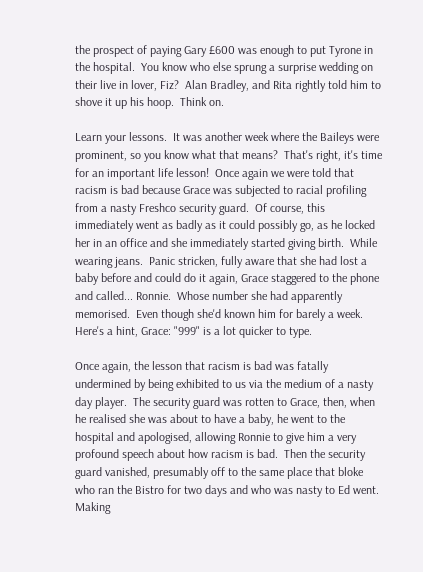the prospect of paying Gary £600 was enough to put Tyrone in the hospital.  You know who else sprung a surprise wedding on their live in lover, Fiz?  Alan Bradley, and Rita rightly told him to shove it up his hoop.  Think on.

Learn your lessons.  It was another week where the Baileys were prominent, so you know what that means?  That's right, it's time for an important life lesson!  Once again we were told that racism is bad because Grace was subjected to racial profiling from a nasty Freshco security guard.  Of course, this immediately went as badly as it could possibly go, as he locked her in an office and she immediately started giving birth.  While wearing jeans.  Panic stricken, fully aware that she had lost a baby before and could do it again, Grace staggered to the phone and called... Ronnie.  Whose number she had apparently memorised.  Even though she'd known him for barely a week.  Here's a hint, Grace: "999" is a lot quicker to type.

Once again, the lesson that racism is bad was fatally undermined by being exhibited to us via the medium of a nasty day player.  The security guard was rotten to Grace, then, when he realised she was about to have a baby, he went to the hospital and apologised, allowing Ronnie to give him a very profound speech about how racism is bad.  Then the security guard vanished, presumably off to the same place that bloke who ran the Bistro for two days and who was nasty to Ed went.  Making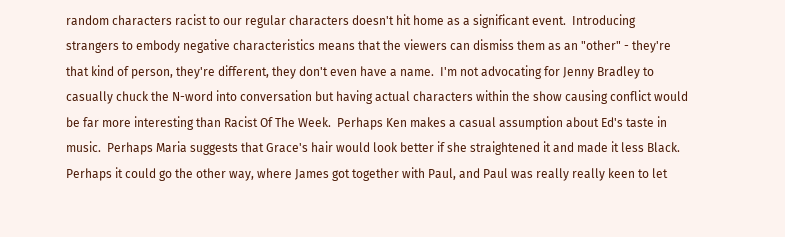random characters racist to our regular characters doesn't hit home as a significant event.  Introducing strangers to embody negative characteristics means that the viewers can dismiss them as an "other" - they're that kind of person, they're different, they don't even have a name.  I'm not advocating for Jenny Bradley to casually chuck the N-word into conversation but having actual characters within the show causing conflict would be far more interesting than Racist Of The Week.  Perhaps Ken makes a casual assumption about Ed's taste in music.  Perhaps Maria suggests that Grace's hair would look better if she straightened it and made it less Black.  Perhaps it could go the other way, where James got together with Paul, and Paul was really really keen to let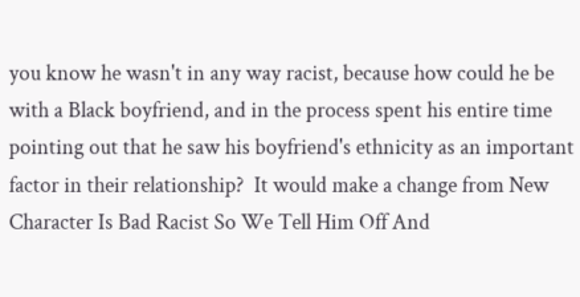you know he wasn't in any way racist, because how could he be with a Black boyfriend, and in the process spent his entire time pointing out that he saw his boyfriend's ethnicity as an important factor in their relationship?  It would make a change from New Character Is Bad Racist So We Tell Him Off And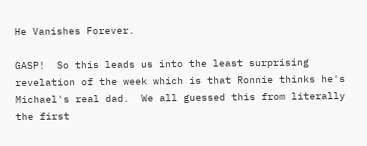He Vanishes Forever.

GASP!  So this leads us into the least surprising revelation of the week which is that Ronnie thinks he's Michael's real dad.  We all guessed this from literally the first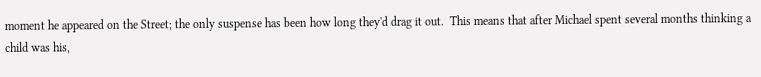moment he appeared on the Street; the only suspense has been how long they'd drag it out.  This means that after Michael spent several months thinking a child was his,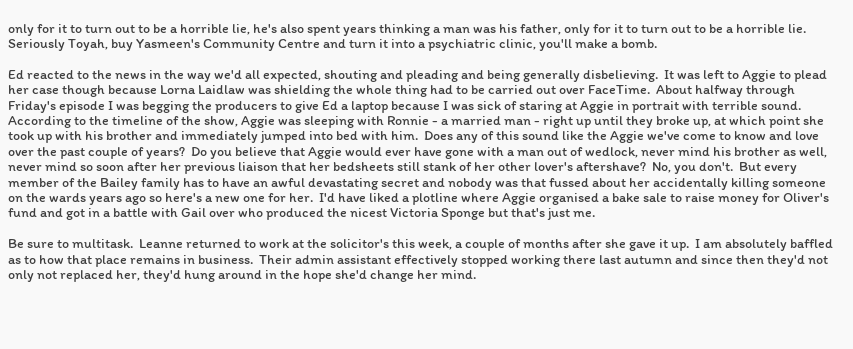only for it to turn out to be a horrible lie, he's also spent years thinking a man was his father, only for it to turn out to be a horrible lie.  Seriously Toyah, buy Yasmeen's Community Centre and turn it into a psychiatric clinic, you'll make a bomb.

Ed reacted to the news in the way we'd all expected, shouting and pleading and being generally disbelieving.  It was left to Aggie to plead her case though because Lorna Laidlaw was shielding the whole thing had to be carried out over FaceTime.  About halfway through Friday's episode I was begging the producers to give Ed a laptop because I was sick of staring at Aggie in portrait with terrible sound.  According to the timeline of the show, Aggie was sleeping with Ronnie - a married man - right up until they broke up, at which point she took up with his brother and immediately jumped into bed with him.  Does any of this sound like the Aggie we've come to know and love over the past couple of years?  Do you believe that Aggie would ever have gone with a man out of wedlock, never mind his brother as well, never mind so soon after her previous liaison that her bedsheets still stank of her other lover's aftershave?  No, you don't.  But every member of the Bailey family has to have an awful devastating secret and nobody was that fussed about her accidentally killing someone on the wards years ago so here's a new one for her.  I'd have liked a plotline where Aggie organised a bake sale to raise money for Oliver's fund and got in a battle with Gail over who produced the nicest Victoria Sponge but that's just me.

Be sure to multitask.  Leanne returned to work at the solicitor's this week, a couple of months after she gave it up.  I am absolutely baffled as to how that place remains in business.  Their admin assistant effectively stopped working there last autumn and since then they'd not only not replaced her, they'd hung around in the hope she'd change her mind.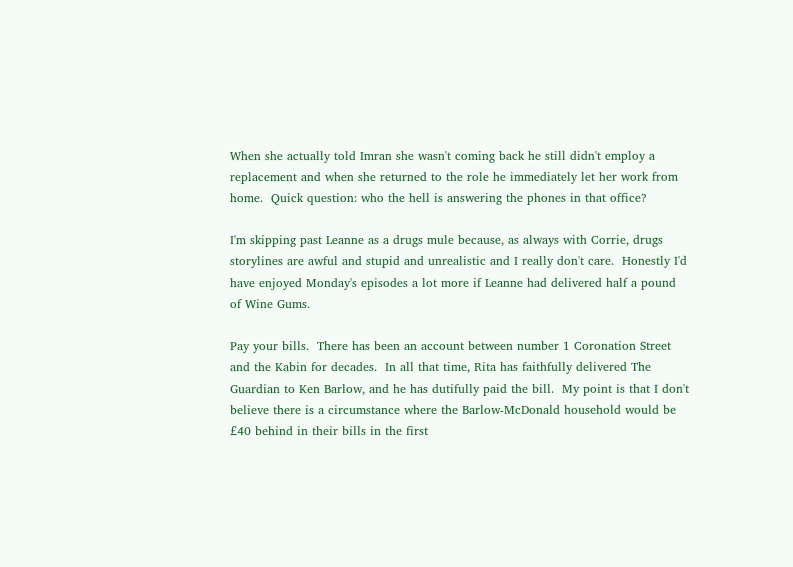When she actually told Imran she wasn't coming back he still didn't employ a replacement and when she returned to the role he immediately let her work from home.  Quick question: who the hell is answering the phones in that office?

I'm skipping past Leanne as a drugs mule because, as always with Corrie, drugs storylines are awful and stupid and unrealistic and I really don't care.  Honestly I'd have enjoyed Monday's episodes a lot more if Leanne had delivered half a pound of Wine Gums.

Pay your bills.  There has been an account between number 1 Coronation Street and the Kabin for decades.  In all that time, Rita has faithfully delivered The Guardian to Ken Barlow, and he has dutifully paid the bill.  My point is that I don't believe there is a circumstance where the Barlow-McDonald household would be £40 behind in their bills in the first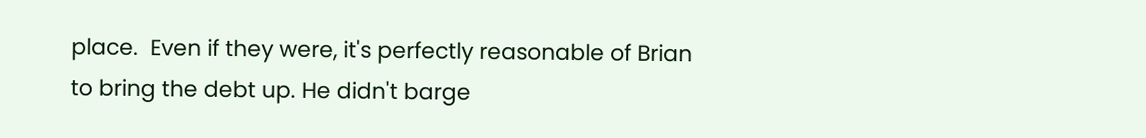place.  Even if they were, it's perfectly reasonable of Brian to bring the debt up. He didn't barge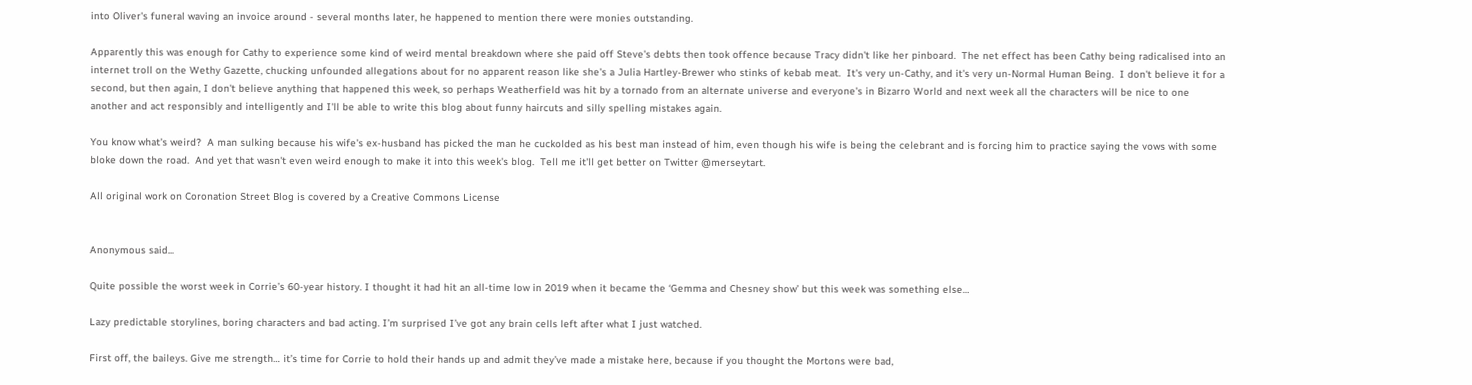into Oliver's funeral waving an invoice around - several months later, he happened to mention there were monies outstanding.

Apparently this was enough for Cathy to experience some kind of weird mental breakdown where she paid off Steve's debts then took offence because Tracy didn't like her pinboard.  The net effect has been Cathy being radicalised into an internet troll on the Wethy Gazette, chucking unfounded allegations about for no apparent reason like she's a Julia Hartley-Brewer who stinks of kebab meat.  It's very un-Cathy, and it's very un-Normal Human Being.  I don't believe it for a second, but then again, I don't believe anything that happened this week, so perhaps Weatherfield was hit by a tornado from an alternate universe and everyone's in Bizarro World and next week all the characters will be nice to one another and act responsibly and intelligently and I'll be able to write this blog about funny haircuts and silly spelling mistakes again.

You know what's weird?  A man sulking because his wife's ex-husband has picked the man he cuckolded as his best man instead of him, even though his wife is being the celebrant and is forcing him to practice saying the vows with some bloke down the road.  And yet that wasn't even weird enough to make it into this week's blog.  Tell me it'll get better on Twitter @merseytart.

All original work on Coronation Street Blog is covered by a Creative Commons License


Anonymous said...

Quite possible the worst week in Corrie’s 60-year history. I thought it had hit an all-time low in 2019 when it became the ‘Gemma and Chesney show’ but this week was something else…

Lazy predictable storylines, boring characters and bad acting. I’m surprised I’ve got any brain cells left after what I just watched.

First off, the baileys. Give me strength… it’s time for Corrie to hold their hands up and admit they’ve made a mistake here, because if you thought the Mortons were bad,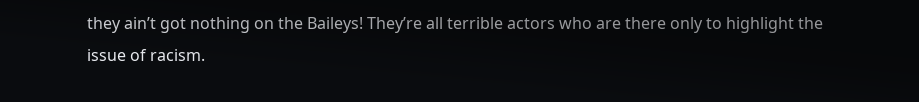they ain’t got nothing on the Baileys! They’re all terrible actors who are there only to highlight the issue of racism.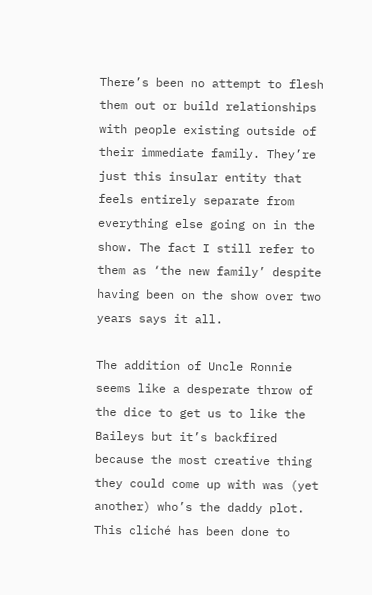There’s been no attempt to flesh them out or build relationships with people existing outside of their immediate family. They’re just this insular entity that feels entirely separate from everything else going on in the show. The fact I still refer to them as ‘the new family’ despite having been on the show over two years says it all.

The addition of Uncle Ronnie seems like a desperate throw of the dice to get us to like the Baileys but it’s backfired because the most creative thing they could come up with was (yet another) who’s the daddy plot. This cliché has been done to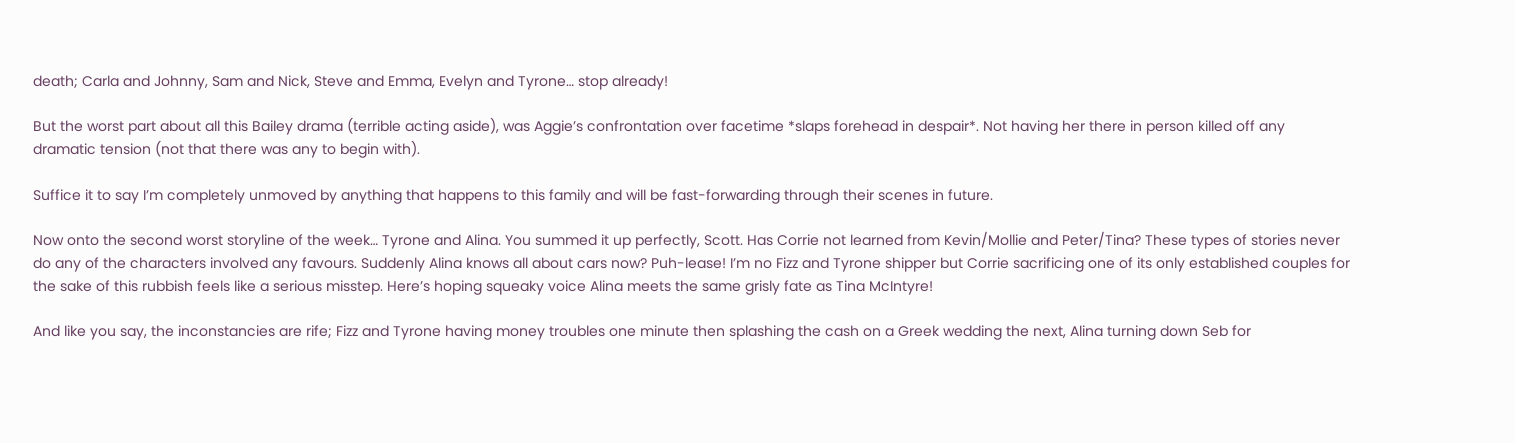death; Carla and Johnny, Sam and Nick, Steve and Emma, Evelyn and Tyrone… stop already!

But the worst part about all this Bailey drama (terrible acting aside), was Aggie’s confrontation over facetime *slaps forehead in despair*. Not having her there in person killed off any dramatic tension (not that there was any to begin with).

Suffice it to say I’m completely unmoved by anything that happens to this family and will be fast-forwarding through their scenes in future.

Now onto the second worst storyline of the week… Tyrone and Alina. You summed it up perfectly, Scott. Has Corrie not learned from Kevin/Mollie and Peter/Tina? These types of stories never do any of the characters involved any favours. Suddenly Alina knows all about cars now? Puh-lease! I’m no Fizz and Tyrone shipper but Corrie sacrificing one of its only established couples for the sake of this rubbish feels like a serious misstep. Here’s hoping squeaky voice Alina meets the same grisly fate as Tina McIntyre!

And like you say, the inconstancies are rife; Fizz and Tyrone having money troubles one minute then splashing the cash on a Greek wedding the next, Alina turning down Seb for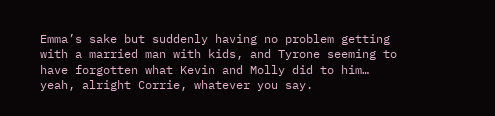Emma’s sake but suddenly having no problem getting with a married man with kids, and Tyrone seeming to have forgotten what Kevin and Molly did to him… yeah, alright Corrie, whatever you say.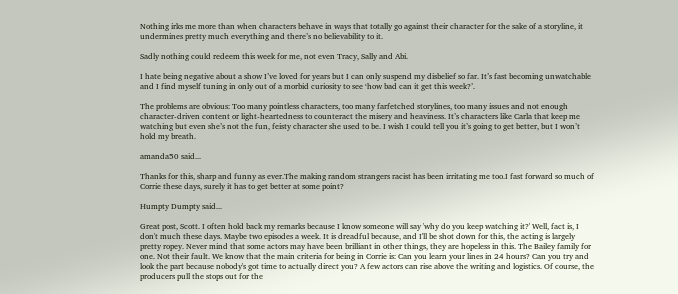Nothing irks me more than when characters behave in ways that totally go against their character for the sake of a storyline, it undermines pretty much everything and there’s no believability to it.

Sadly nothing could redeem this week for me, not even Tracy, Sally and Abi.

I hate being negative about a show I’ve loved for years but I can only suspend my disbelief so far. It’s fast becoming unwatchable and I find myself tuning in only out of a morbid curiosity to see ‘how bad can it get this week?’.

The problems are obvious: Too many pointless characters, too many farfetched storylines, too many issues and not enough character-driven content or light-heartedness to counteract the misery and heaviness. It’s characters like Carla that keep me watching but even she’s not the fun, feisty character she used to be. I wish I could tell you it’s going to get better, but I won’t hold my breath.

amanda50 said...

Thanks for this, sharp and funny as ever.The making random strangers racist has been irritating me too.I fast forward so much of Corrie these days, surely it has to get better at some point?

Humpty Dumpty said...

Great post, Scott. I often hold back my remarks because I know someone will say 'why do you keep watching it?' Well, fact is, I don't much these days. Maybe two episodes a week. It is dreadful because, and I'll be shot down for this, the acting is largely pretty ropey. Never mind that some actors may have been brilliant in other things, they are hopeless in this. The Bailey family for one. Not their fault. We know that the main criteria for being in Corrie is: Can you learn your lines in 24 hours? Can you try and look the part because nobody's got time to actually direct you? A few actors can rise above the writing and logistics. Of course, the producers pull the stops out for the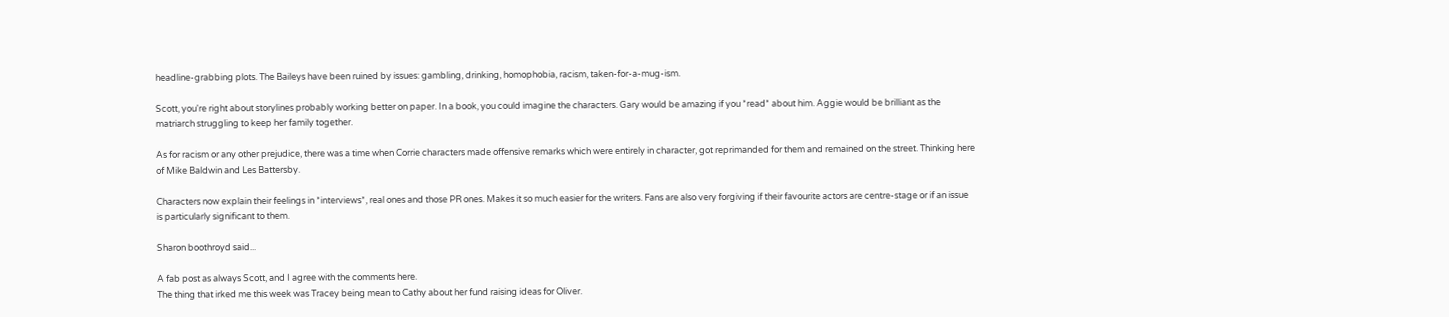headline-grabbing plots. The Baileys have been ruined by issues: gambling, drinking, homophobia, racism, taken-for-a-mug-ism.

Scott, you're right about storylines probably working better on paper. In a book, you could imagine the characters. Gary would be amazing if you *read* about him. Aggie would be brilliant as the matriarch struggling to keep her family together.

As for racism or any other prejudice, there was a time when Corrie characters made offensive remarks which were entirely in character, got reprimanded for them and remained on the street. Thinking here of Mike Baldwin and Les Battersby.

Characters now explain their feelings in *interviews*, real ones and those PR ones. Makes it so much easier for the writers. Fans are also very forgiving if their favourite actors are centre-stage or if an issue is particularly significant to them.

Sharon boothroyd said...

A fab post as always Scott, and I agree with the comments here.
The thing that irked me this week was Tracey being mean to Cathy about her fund raising ideas for Oliver.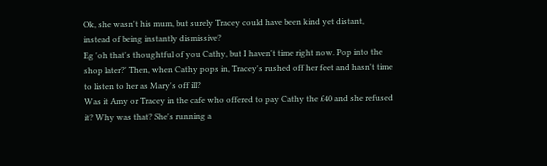Ok, she wasn't his mum, but surely Tracey could have been kind yet distant, instead of being instantly dismissive?
Eg 'oh that's thoughtful of you Cathy, but I haven't time right now. Pop into the shop later?' Then, when Cathy pops in, Tracey's rushed off her feet and hasn't time to listen to her as Mary's off ill?
Was it Amy or Tracey in the cafe who offered to pay Cathy the £40 and she refused it? Why was that? She's running a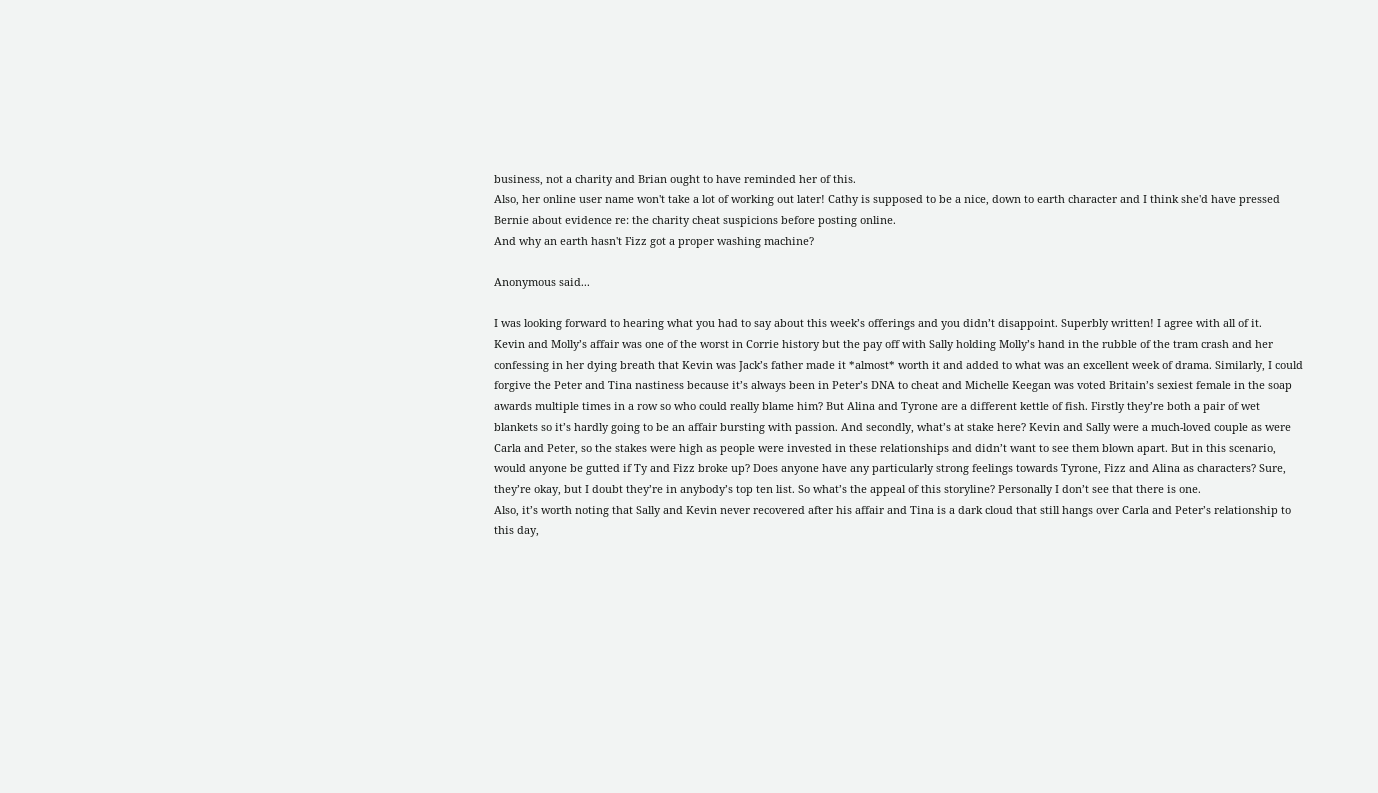business, not a charity and Brian ought to have reminded her of this.
Also, her online user name won't take a lot of working out later! Cathy is supposed to be a nice, down to earth character and I think she'd have pressed Bernie about evidence re: the charity cheat suspicions before posting online.
And why an earth hasn't Fizz got a proper washing machine?

Anonymous said...

I was looking forward to hearing what you had to say about this week’s offerings and you didn’t disappoint. Superbly written! I agree with all of it.
Kevin and Molly’s affair was one of the worst in Corrie history but the pay off with Sally holding Molly’s hand in the rubble of the tram crash and her confessing in her dying breath that Kevin was Jack’s father made it *almost* worth it and added to what was an excellent week of drama. Similarly, I could forgive the Peter and Tina nastiness because it’s always been in Peter’s DNA to cheat and Michelle Keegan was voted Britain’s sexiest female in the soap awards multiple times in a row so who could really blame him? But Alina and Tyrone are a different kettle of fish. Firstly they’re both a pair of wet blankets so it’s hardly going to be an affair bursting with passion. And secondly, what’s at stake here? Kevin and Sally were a much-loved couple as were Carla and Peter, so the stakes were high as people were invested in these relationships and didn’t want to see them blown apart. But in this scenario, would anyone be gutted if Ty and Fizz broke up? Does anyone have any particularly strong feelings towards Tyrone, Fizz and Alina as characters? Sure, they’re okay, but I doubt they’re in anybody’s top ten list. So what’s the appeal of this storyline? Personally I don’t see that there is one.
Also, it’s worth noting that Sally and Kevin never recovered after his affair and Tina is a dark cloud that still hangs over Carla and Peter’s relationship to this day,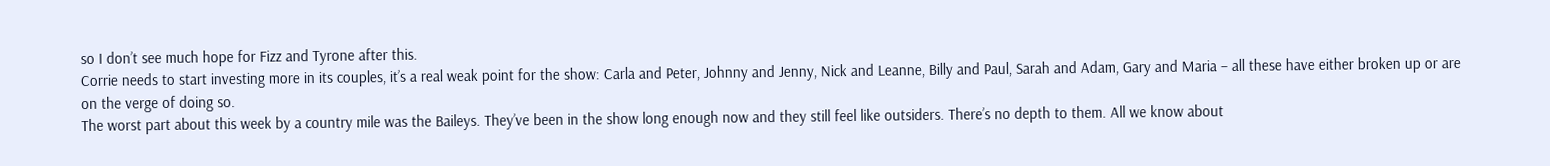so I don’t see much hope for Fizz and Tyrone after this.
Corrie needs to start investing more in its couples, it’s a real weak point for the show: Carla and Peter, Johnny and Jenny, Nick and Leanne, Billy and Paul, Sarah and Adam, Gary and Maria – all these have either broken up or are on the verge of doing so.
The worst part about this week by a country mile was the Baileys. They’ve been in the show long enough now and they still feel like outsiders. There’s no depth to them. All we know about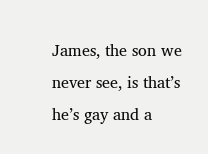James, the son we never see, is that’s he’s gay and a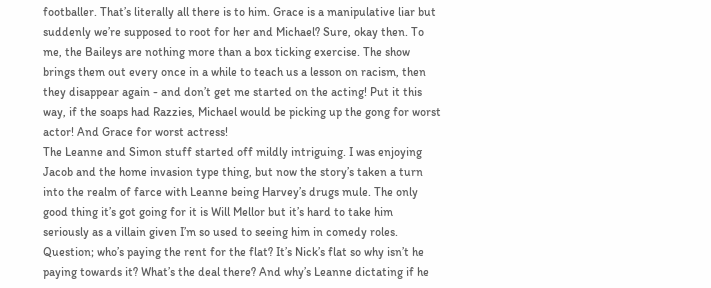footballer. That’s literally all there is to him. Grace is a manipulative liar but suddenly we’re supposed to root for her and Michael? Sure, okay then. To me, the Baileys are nothing more than a box ticking exercise. The show brings them out every once in a while to teach us a lesson on racism, then they disappear again - and don’t get me started on the acting! Put it this way, if the soaps had Razzies, Michael would be picking up the gong for worst actor! And Grace for worst actress!
The Leanne and Simon stuff started off mildly intriguing. I was enjoying Jacob and the home invasion type thing, but now the story’s taken a turn into the realm of farce with Leanne being Harvey’s drugs mule. The only good thing it’s got going for it is Will Mellor but it’s hard to take him seriously as a villain given I’m so used to seeing him in comedy roles. Question; who’s paying the rent for the flat? It’s Nick’s flat so why isn’t he paying towards it? What’s the deal there? And why’s Leanne dictating if he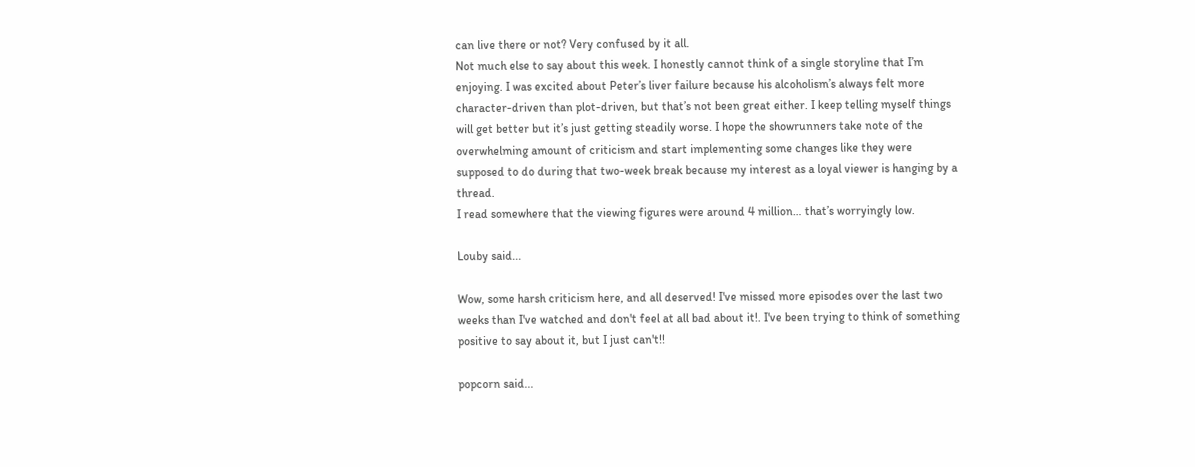can live there or not? Very confused by it all.
Not much else to say about this week. I honestly cannot think of a single storyline that I’m enjoying. I was excited about Peter’s liver failure because his alcoholism’s always felt more character-driven than plot-driven, but that’s not been great either. I keep telling myself things will get better but it’s just getting steadily worse. I hope the showrunners take note of the overwhelming amount of criticism and start implementing some changes like they were supposed to do during that two-week break because my interest as a loyal viewer is hanging by a thread.
I read somewhere that the viewing figures were around 4 million… that’s worryingly low.

Louby said...

Wow, some harsh criticism here, and all deserved! I've missed more episodes over the last two weeks than I've watched and don't feel at all bad about it!. I've been trying to think of something positive to say about it, but I just can't!!

popcorn said...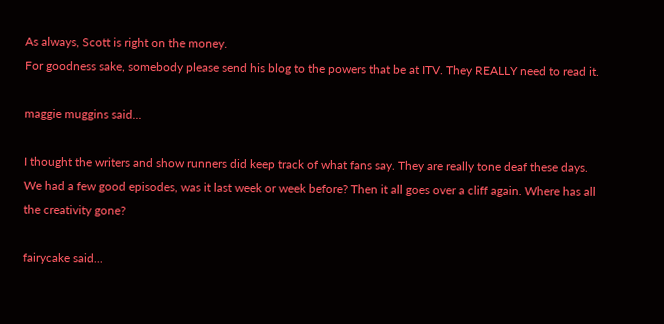As always, Scott is right on the money.
For goodness sake, somebody please send his blog to the powers that be at ITV. They REALLY need to read it.

maggie muggins said...

I thought the writers and show runners did keep track of what fans say. They are really tone deaf these days. We had a few good episodes, was it last week or week before? Then it all goes over a cliff again. Where has all the creativity gone?

fairycake said...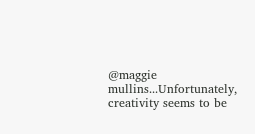@maggie mullins...Unfortunately, creativity seems to be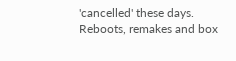'cancelled' these days. Reboots, remakes and box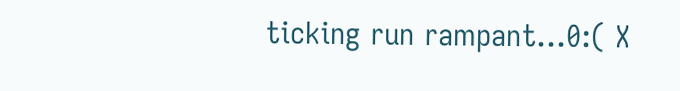ticking run rampant...0:( X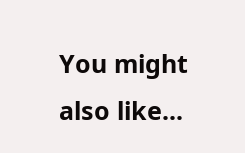You might also like...